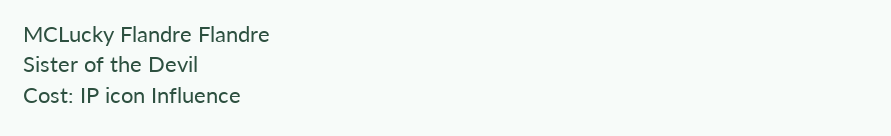MCLucky Flandre Flandre
Sister of the Devil
Cost: IP icon Influence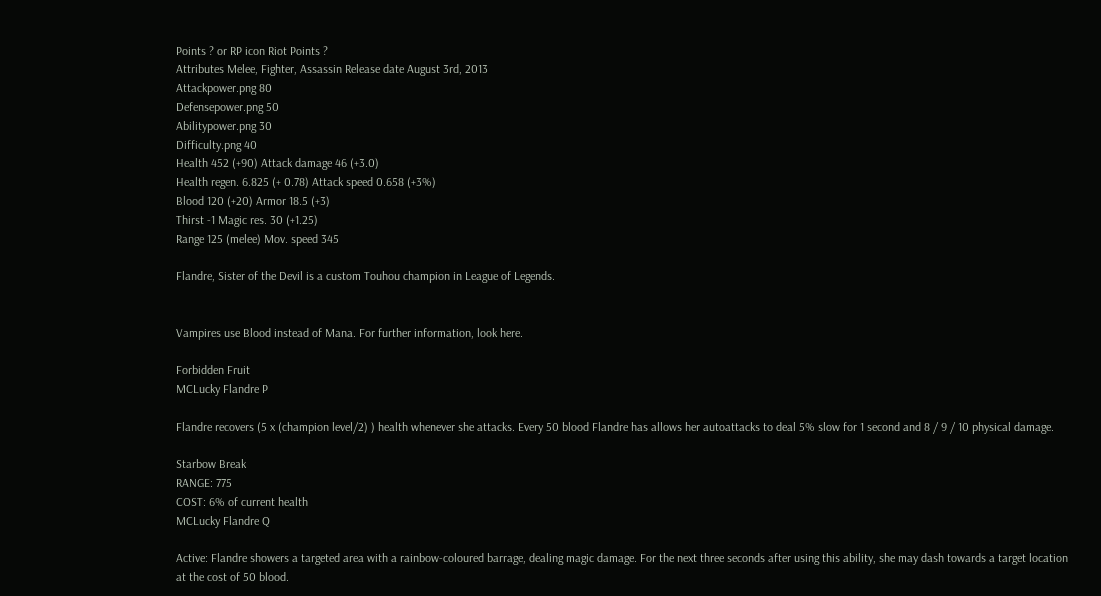Points ? or RP icon Riot Points ?
Attributes Melee, Fighter, Assassin Release date August 3rd, 2013
Attackpower.png 80
Defensepower.png 50
Abilitypower.png 30
Difficulty.png 40
Health 452 (+90) Attack damage 46 (+3.0)
Health regen. 6.825 (+ 0.78) Attack speed 0.658 (+3%)
Blood 120 (+20) Armor 18.5 (+3)
Thirst -1 Magic res. 30 (+1.25)
Range 125 (melee) Mov. speed 345

Flandre, Sister of the Devil is a custom Touhou champion in League of Legends.


Vampires use Blood instead of Mana. For further information, look here.

Forbidden Fruit
MCLucky Flandre P

Flandre recovers (5 x (champion level/2) ) health whenever she attacks. Every 50 blood Flandre has allows her autoattacks to deal 5% slow for 1 second and 8 / 9 / 10 physical damage.

Starbow Break
RANGE: 775
COST: 6% of current health
MCLucky Flandre Q

Active: Flandre showers a targeted area with a rainbow-coloured barrage, dealing magic damage. For the next three seconds after using this ability, she may dash towards a target location at the cost of 50 blood.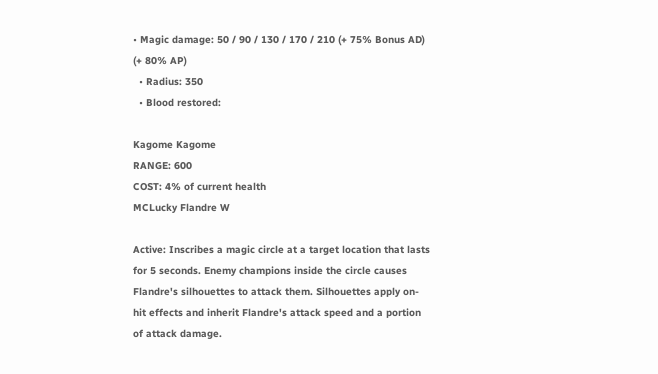• Magic damage: 50 / 90 / 130 / 170 / 210 (+ 75% Bonus AD) (+ 80% AP)
  • Radius: 350
  • Blood restored:

Kagome Kagome
RANGE: 600
COST: 4% of current health
MCLucky Flandre W

Active: Inscribes a magic circle at a target location that lasts for 5 seconds. Enemy champions inside the circle causes Flandre's silhouettes to attack them. Silhouettes apply on-hit effects and inherit Flandre's attack speed and a portion of attack damage.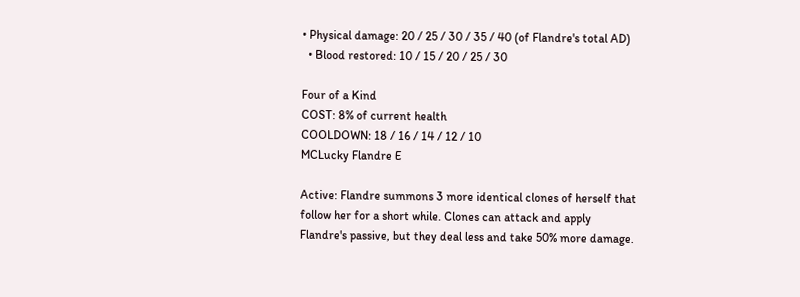• Physical damage: 20 / 25 / 30 / 35 / 40 (of Flandre's total AD)
  • Blood restored: 10 / 15 / 20 / 25 / 30

Four of a Kind
COST: 8% of current health
COOLDOWN: 18 / 16 / 14 / 12 / 10
MCLucky Flandre E

Active: Flandre summons 3 more identical clones of herself that follow her for a short while. Clones can attack and apply Flandre's passive, but they deal less and take 50% more damage.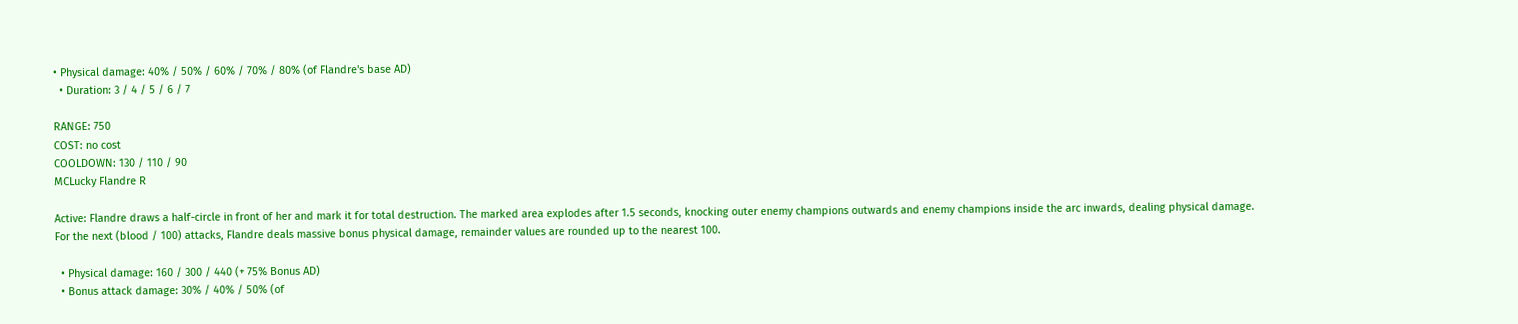• Physical damage: 40% / 50% / 60% / 70% / 80% (of Flandre's base AD)
  • Duration: 3 / 4 / 5 / 6 / 7

RANGE: 750
COST: no cost
COOLDOWN: 130 / 110 / 90
MCLucky Flandre R

Active: Flandre draws a half-circle in front of her and mark it for total destruction. The marked area explodes after 1.5 seconds, knocking outer enemy champions outwards and enemy champions inside the arc inwards, dealing physical damage. For the next (blood / 100) attacks, Flandre deals massive bonus physical damage, remainder values are rounded up to the nearest 100.

  • Physical damage: 160 / 300 / 440 (+ 75% Bonus AD)
  • Bonus attack damage: 30% / 40% / 50% (of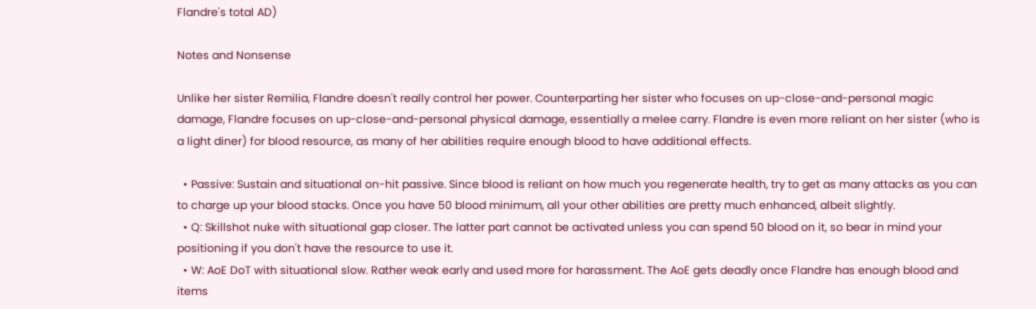Flandre's total AD)

Notes and Nonsense

Unlike her sister Remilia, Flandre doesn't really control her power. Counterparting her sister who focuses on up-close-and-personal magic damage, Flandre focuses on up-close-and-personal physical damage, essentially a melee carry. Flandre is even more reliant on her sister (who is a light diner) for blood resource, as many of her abilities require enough blood to have additional effects.

  • Passive: Sustain and situational on-hit passive. Since blood is reliant on how much you regenerate health, try to get as many attacks as you can to charge up your blood stacks. Once you have 50 blood minimum, all your other abilities are pretty much enhanced, albeit slightly.
  • Q: Skillshot nuke with situational gap closer. The latter part cannot be activated unless you can spend 50 blood on it, so bear in mind your positioning if you don't have the resource to use it.
  • W: AoE DoT with situational slow. Rather weak early and used more for harassment. The AoE gets deadly once Flandre has enough blood and items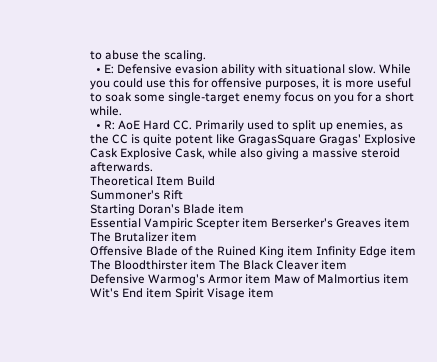to abuse the scaling.
  • E: Defensive evasion ability with situational slow. While you could use this for offensive purposes, it is more useful to soak some single-target enemy focus on you for a short while.
  • R: AoE Hard CC. Primarily used to split up enemies, as the CC is quite potent like GragasSquare Gragas' Explosive Cask Explosive Cask, while also giving a massive steroid afterwards.
Theoretical Item Build
Summoner's Rift
Starting Doran's Blade item
Essential Vampiric Scepter item Berserker's Greaves item The Brutalizer item
Offensive Blade of the Ruined King item Infinity Edge item The Bloodthirster item The Black Cleaver item
Defensive Warmog's Armor item Maw of Malmortius item Wit's End item Spirit Visage item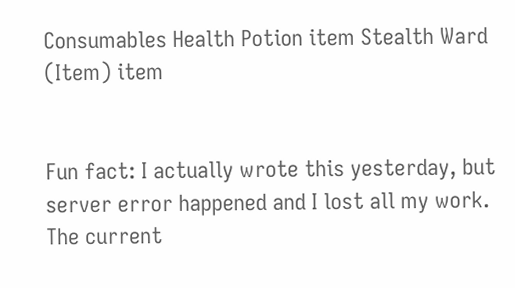Consumables Health Potion item Stealth Ward (Item) item


Fun fact: I actually wrote this yesterday, but server error happened and I lost all my work. The current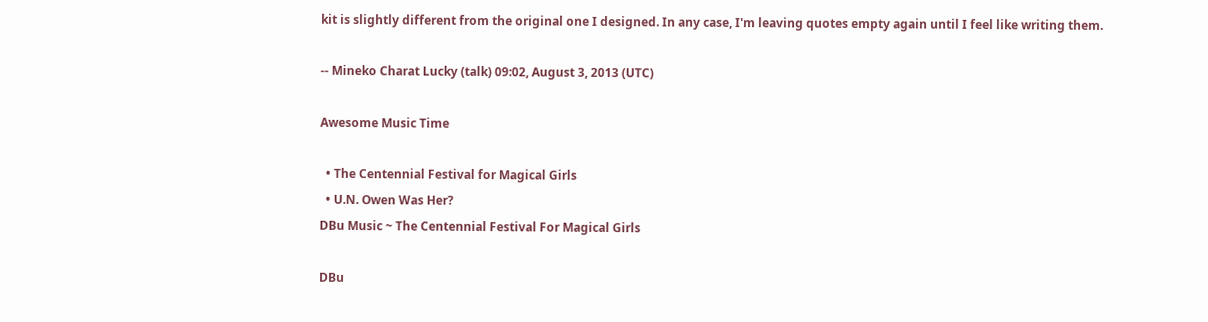kit is slightly different from the original one I designed. In any case, I'm leaving quotes empty again until I feel like writing them.

-- Mineko Charat Lucky (talk) 09:02, August 3, 2013 (UTC)

Awesome Music Time

  • The Centennial Festival for Magical Girls
  • U.N. Owen Was Her?
DBu Music ~ The Centennial Festival For Magical Girls

DBu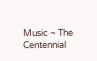Music ~ The Centennial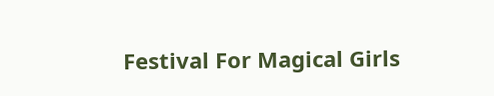Festival For Magical Girls